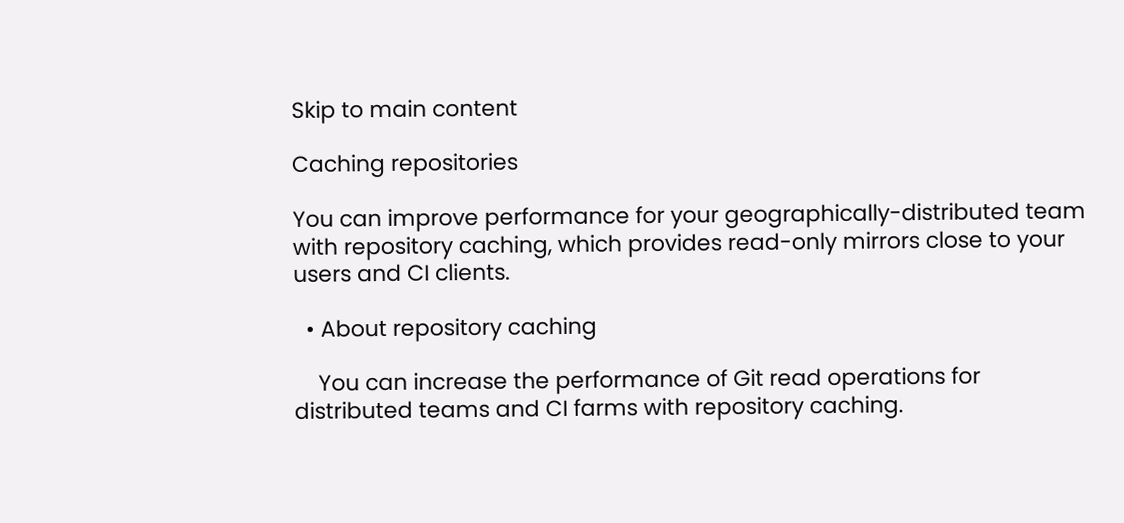Skip to main content

Caching repositories

You can improve performance for your geographically-distributed team with repository caching, which provides read-only mirrors close to your users and CI clients.

  • About repository caching

    You can increase the performance of Git read operations for distributed teams and CI farms with repository caching.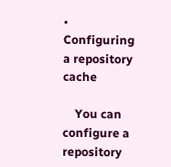• Configuring a repository cache

    You can configure a repository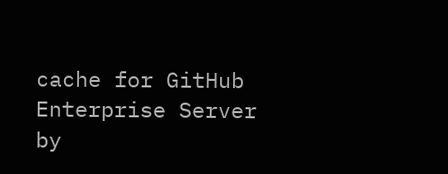cache for GitHub Enterprise Server by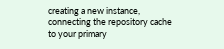creating a new instance, connecting the repository cache to your primary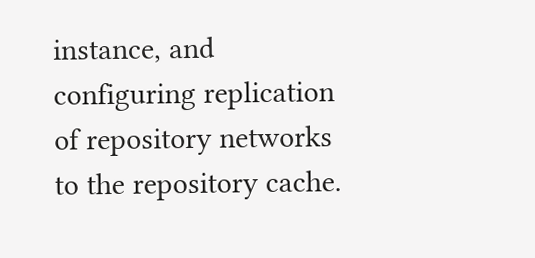instance, and configuring replication of repository networks to the repository cache.